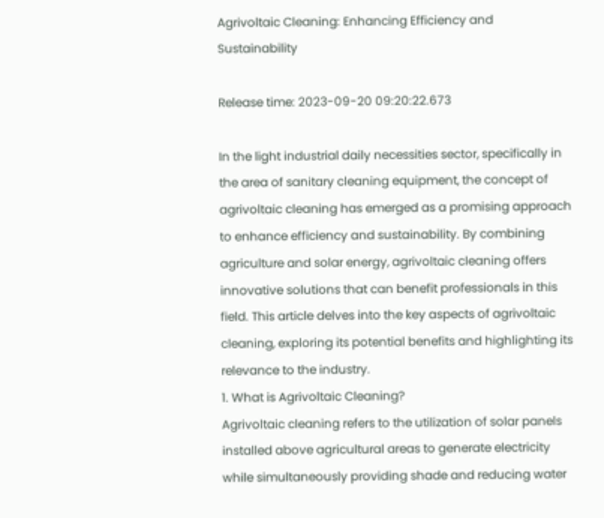Agrivoltaic Cleaning: Enhancing Efficiency and Sustainability

Release time: 2023-09-20 09:20:22.673

In the light industrial daily necessities sector, specifically in the area of sanitary cleaning equipment, the concept of agrivoltaic cleaning has emerged as a promising approach to enhance efficiency and sustainability. By combining agriculture and solar energy, agrivoltaic cleaning offers innovative solutions that can benefit professionals in this field. This article delves into the key aspects of agrivoltaic cleaning, exploring its potential benefits and highlighting its relevance to the industry.
1. What is Agrivoltaic Cleaning?
Agrivoltaic cleaning refers to the utilization of solar panels installed above agricultural areas to generate electricity while simultaneously providing shade and reducing water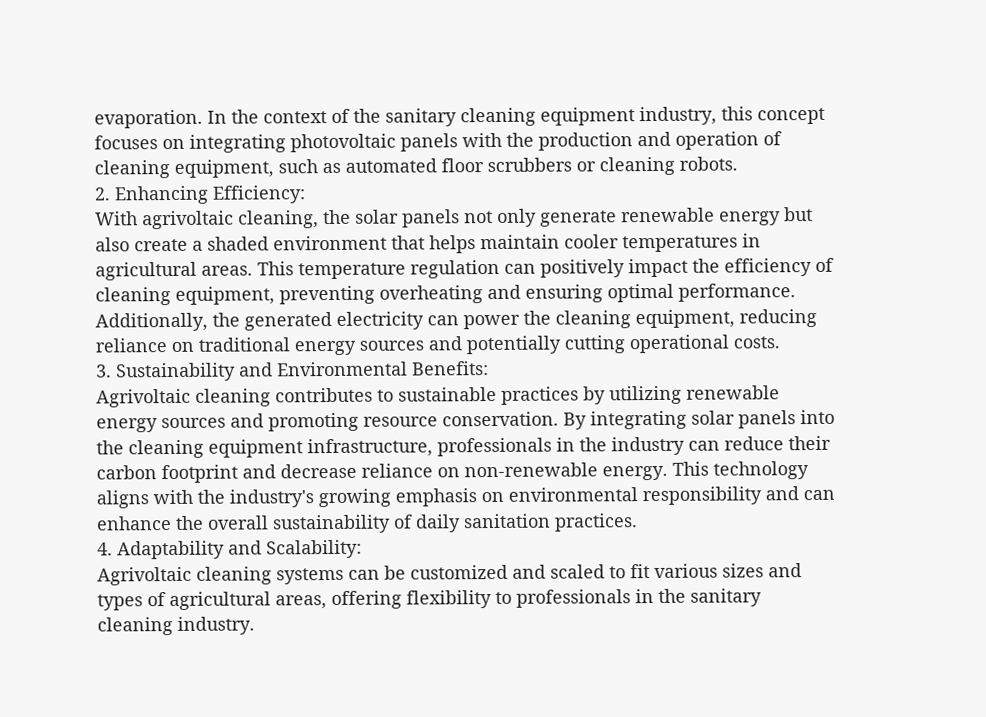evaporation. In the context of the sanitary cleaning equipment industry, this concept focuses on integrating photovoltaic panels with the production and operation of cleaning equipment, such as automated floor scrubbers or cleaning robots.
2. Enhancing Efficiency:
With agrivoltaic cleaning, the solar panels not only generate renewable energy but also create a shaded environment that helps maintain cooler temperatures in agricultural areas. This temperature regulation can positively impact the efficiency of cleaning equipment, preventing overheating and ensuring optimal performance. Additionally, the generated electricity can power the cleaning equipment, reducing reliance on traditional energy sources and potentially cutting operational costs.
3. Sustainability and Environmental Benefits:
Agrivoltaic cleaning contributes to sustainable practices by utilizing renewable energy sources and promoting resource conservation. By integrating solar panels into the cleaning equipment infrastructure, professionals in the industry can reduce their carbon footprint and decrease reliance on non-renewable energy. This technology aligns with the industry's growing emphasis on environmental responsibility and can enhance the overall sustainability of daily sanitation practices.
4. Adaptability and Scalability:
Agrivoltaic cleaning systems can be customized and scaled to fit various sizes and types of agricultural areas, offering flexibility to professionals in the sanitary cleaning industry.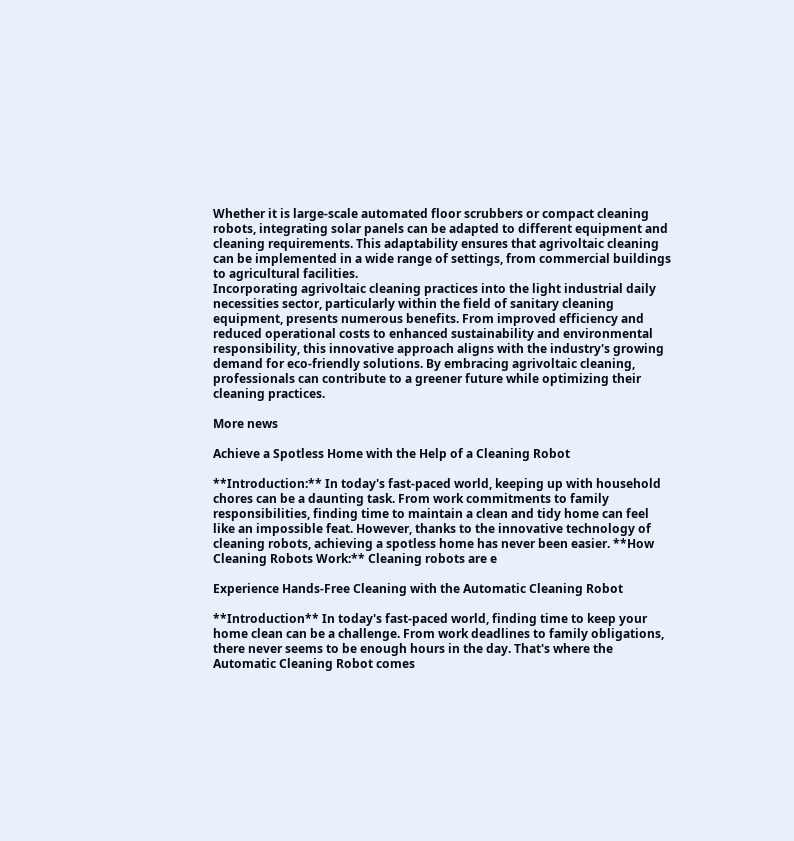Whether it is large-scale automated floor scrubbers or compact cleaning robots, integrating solar panels can be adapted to different equipment and cleaning requirements. This adaptability ensures that agrivoltaic cleaning can be implemented in a wide range of settings, from commercial buildings to agricultural facilities.
Incorporating agrivoltaic cleaning practices into the light industrial daily necessities sector, particularly within the field of sanitary cleaning equipment, presents numerous benefits. From improved efficiency and reduced operational costs to enhanced sustainability and environmental responsibility, this innovative approach aligns with the industry's growing demand for eco-friendly solutions. By embracing agrivoltaic cleaning, professionals can contribute to a greener future while optimizing their cleaning practices.

More news

Achieve a Spotless Home with the Help of a Cleaning Robot

**Introduction:** In today's fast-paced world, keeping up with household chores can be a daunting task. From work commitments to family responsibilities, finding time to maintain a clean and tidy home can feel like an impossible feat. However, thanks to the innovative technology of cleaning robots, achieving a spotless home has never been easier. **How Cleaning Robots Work:** Cleaning robots are e

Experience Hands-Free Cleaning with the Automatic Cleaning Robot

**Introduction** In today's fast-paced world, finding time to keep your home clean can be a challenge. From work deadlines to family obligations, there never seems to be enough hours in the day. That's where the Automatic Cleaning Robot comes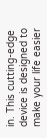in. This cutting-edge device is designed to make your life easier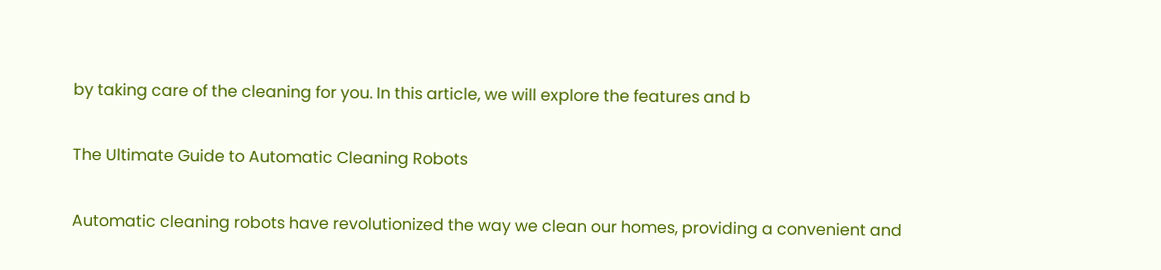by taking care of the cleaning for you. In this article, we will explore the features and b

The Ultimate Guide to Automatic Cleaning Robots

Automatic cleaning robots have revolutionized the way we clean our homes, providing a convenient and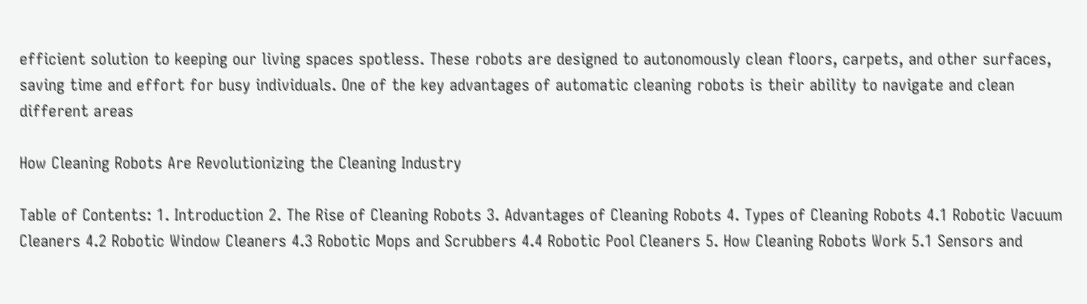efficient solution to keeping our living spaces spotless. These robots are designed to autonomously clean floors, carpets, and other surfaces, saving time and effort for busy individuals. One of the key advantages of automatic cleaning robots is their ability to navigate and clean different areas

How Cleaning Robots Are Revolutionizing the Cleaning Industry

Table of Contents: 1. Introduction 2. The Rise of Cleaning Robots 3. Advantages of Cleaning Robots 4. Types of Cleaning Robots 4.1 Robotic Vacuum Cleaners 4.2 Robotic Window Cleaners 4.3 Robotic Mops and Scrubbers 4.4 Robotic Pool Cleaners 5. How Cleaning Robots Work 5.1 Sensors and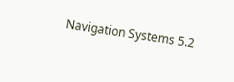Navigation Systems 5.2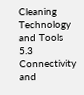Cleaning Technology and Tools 5.3 Connectivity and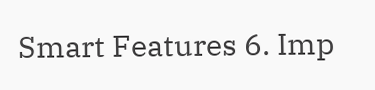Smart Features 6. Imp